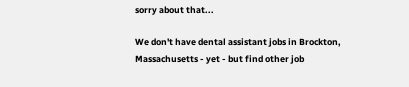sorry about that...

We don't have dental assistant jobs in Brockton, Massachusetts - yet - but find other job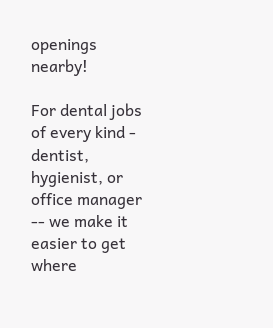openings nearby!

For dental jobs of every kind - dentist, hygienist, or office manager -- we make it easier to get where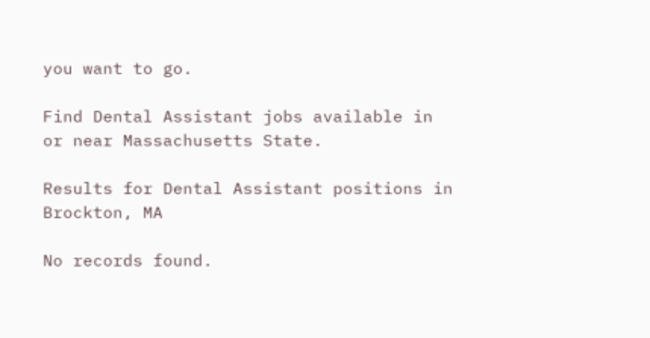you want to go.

Find Dental Assistant jobs available in or near Massachusetts State.

Results for Dental Assistant positions in Brockton, MA

No records found.